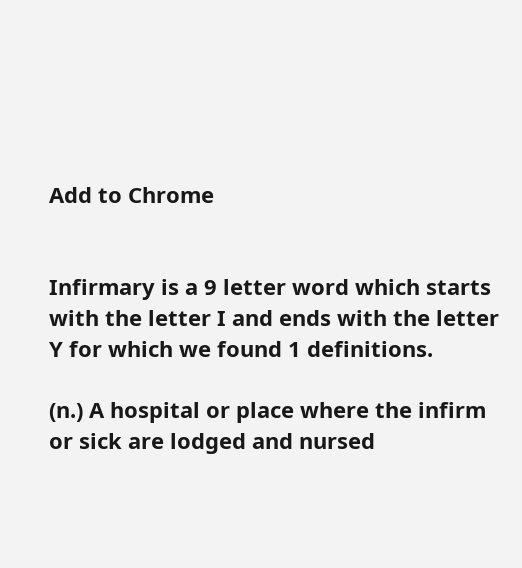Add to Chrome


Infirmary is a 9 letter word which starts with the letter I and ends with the letter Y for which we found 1 definitions.

(n.) A hospital or place where the infirm or sick are lodged and nursed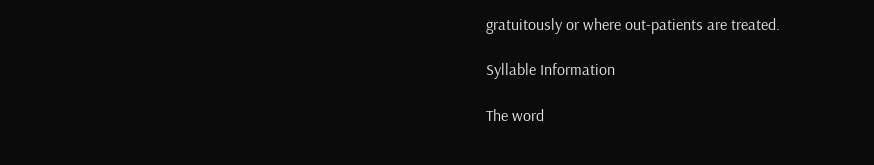gratuitously or where out-patients are treated.

Syllable Information

The word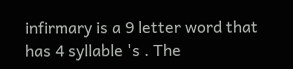infirmary is a 9 letter word that has 4 syllable 's . The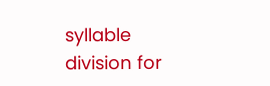syllable division for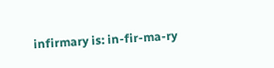infirmary is: in-fir-ma-ry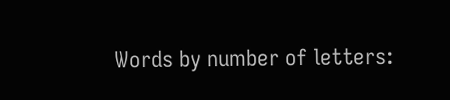Words by number of letters: